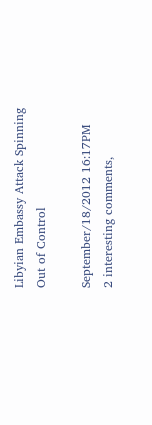Libyian Embassy Attack Spinning Out of Control

September/18/2012 16:17PM
2 interesting comments,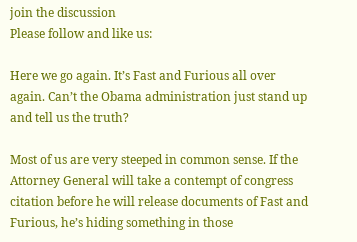join the discussion
Please follow and like us:

Here we go again. It’s Fast and Furious all over again. Can’t the Obama administration just stand up and tell us the truth?

Most of us are very steeped in common sense. If the  Attorney General will take a contempt of congress citation before he will release documents of Fast and Furious, he’s hiding something in those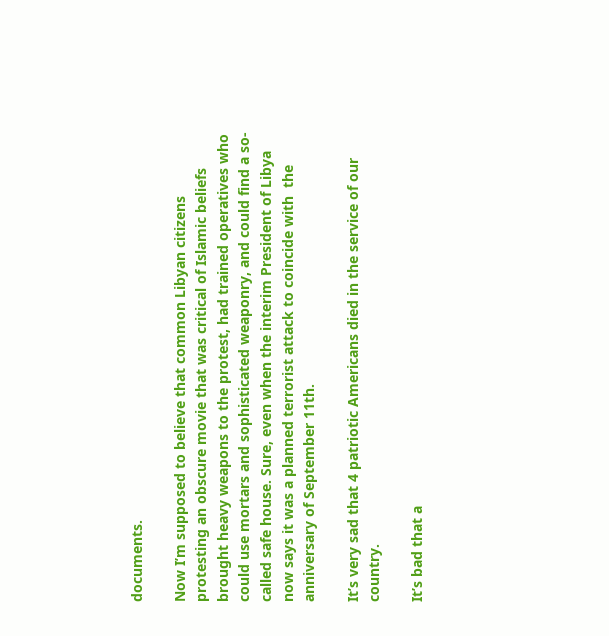documents.

Now I’m supposed to believe that common Libyan citizens protesting an obscure movie that was critical of Islamic beliefs brought heavy weapons to the protest, had trained operatives who could use mortars and sophisticated weaponry, and could find a so-called safe house. Sure, even when the interim President of Libya now says it was a planned terrorist attack to coincide with  the anniversary of September 11th.

It’s very sad that 4 patriotic Americans died in the service of our country.

It’s bad that a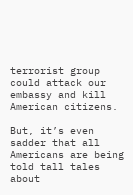terrorist group could attack our embassy and kill American citizens.

But, it’s even sadder that all Americans are being told tall tales about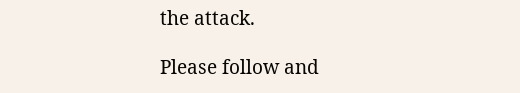the attack.

Please follow and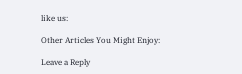like us:

Other Articles You Might Enjoy:

Leave a Reply